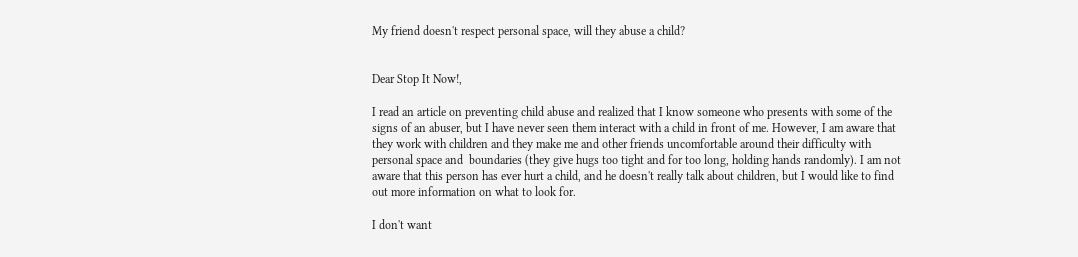My friend doesn't respect personal space, will they abuse a child?


Dear Stop It Now!,

I read an article on preventing child abuse and realized that I know someone who presents with some of the signs of an abuser, but I have never seen them interact with a child in front of me. However, I am aware that they work with children and they make me and other friends uncomfortable around their difficulty with personal space and  boundaries (they give hugs too tight and for too long, holding hands randomly). I am not aware that this person has ever hurt a child, and he doesn't really talk about children, but I would like to find out more information on what to look for.

I don't want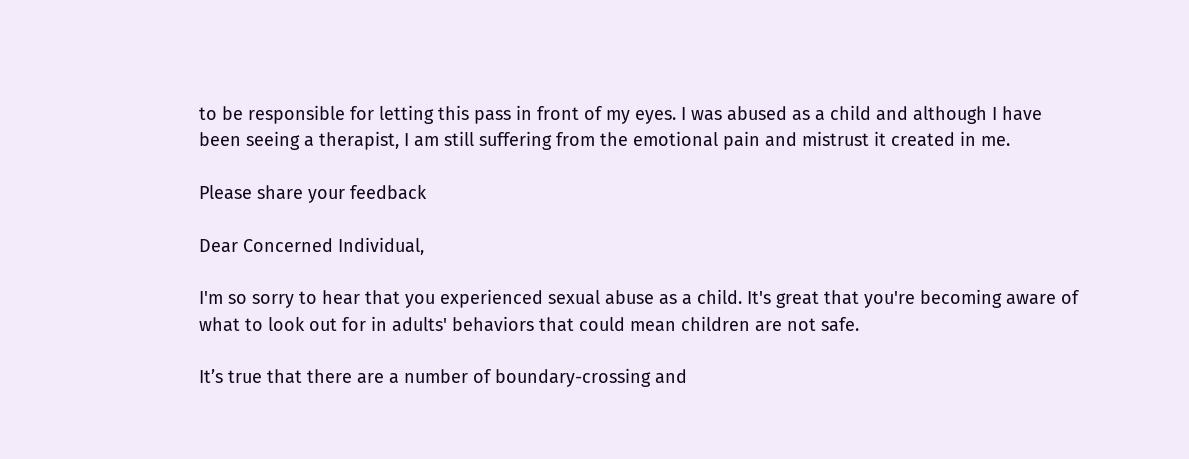to be responsible for letting this pass in front of my eyes. I was abused as a child and although I have been seeing a therapist, I am still suffering from the emotional pain and mistrust it created in me.

Please share your feedback

Dear Concerned Individual,

I'm so sorry to hear that you experienced sexual abuse as a child. It's great that you're becoming aware of what to look out for in adults' behaviors that could mean children are not safe.

It’s true that there are a number of boundary-crossing and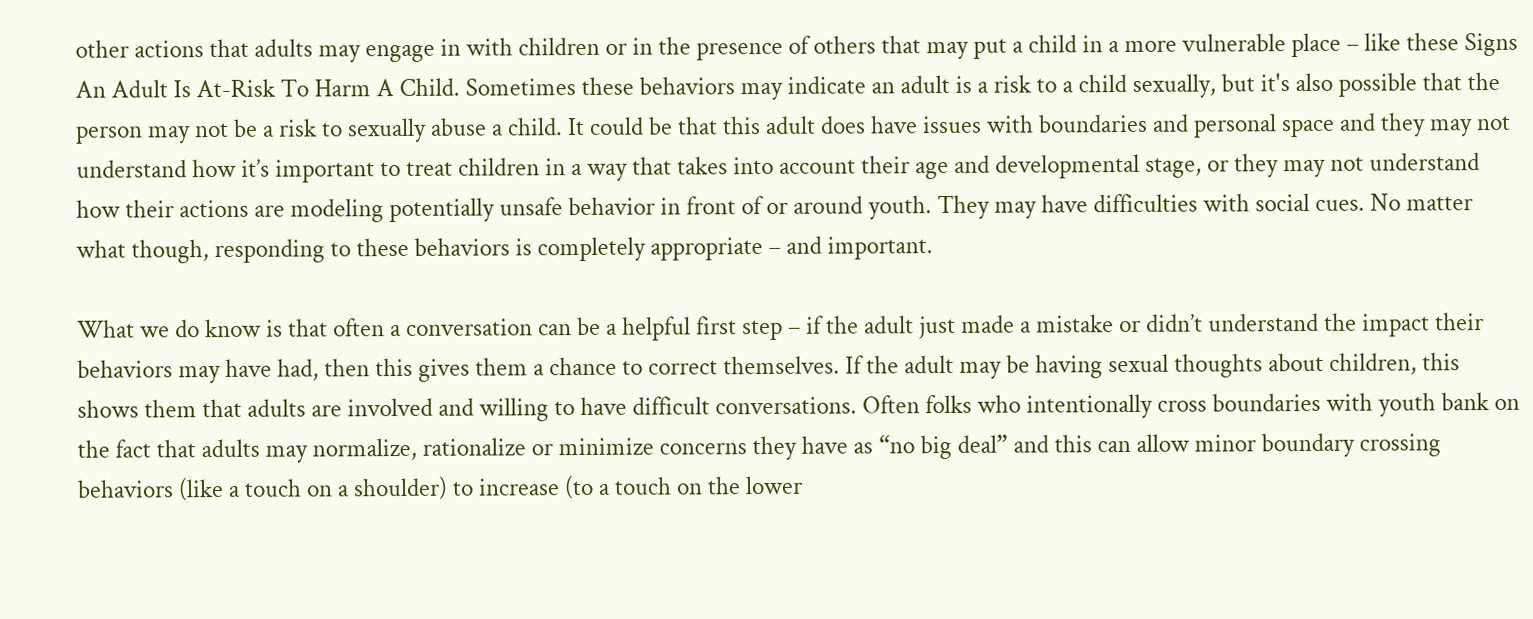other actions that adults may engage in with children or in the presence of others that may put a child in a more vulnerable place – like these Signs An Adult Is At-Risk To Harm A Child. Sometimes these behaviors may indicate an adult is a risk to a child sexually, but it's also possible that the person may not be a risk to sexually abuse a child. It could be that this adult does have issues with boundaries and personal space and they may not understand how it’s important to treat children in a way that takes into account their age and developmental stage, or they may not understand how their actions are modeling potentially unsafe behavior in front of or around youth. They may have difficulties with social cues. No matter what though, responding to these behaviors is completely appropriate – and important.

What we do know is that often a conversation can be a helpful first step – if the adult just made a mistake or didn’t understand the impact their behaviors may have had, then this gives them a chance to correct themselves. If the adult may be having sexual thoughts about children, this shows them that adults are involved and willing to have difficult conversations. Often folks who intentionally cross boundaries with youth bank on the fact that adults may normalize, rationalize or minimize concerns they have as “no big deal” and this can allow minor boundary crossing behaviors (like a touch on a shoulder) to increase (to a touch on the lower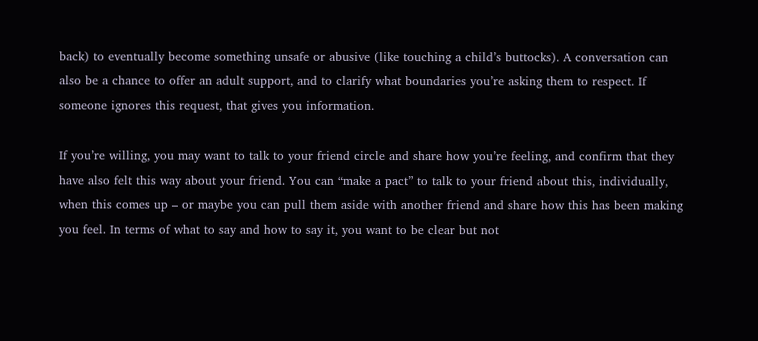back) to eventually become something unsafe or abusive (like touching a child’s buttocks). A conversation can also be a chance to offer an adult support, and to clarify what boundaries you’re asking them to respect. If someone ignores this request, that gives you information.

If you’re willing, you may want to talk to your friend circle and share how you’re feeling, and confirm that they have also felt this way about your friend. You can “make a pact” to talk to your friend about this, individually, when this comes up – or maybe you can pull them aside with another friend and share how this has been making you feel. In terms of what to say and how to say it, you want to be clear but not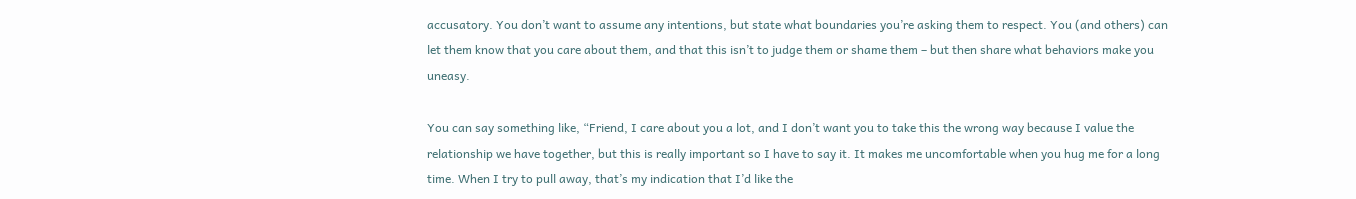accusatory. You don’t want to assume any intentions, but state what boundaries you’re asking them to respect. You (and others) can let them know that you care about them, and that this isn’t to judge them or shame them – but then share what behaviors make you uneasy.

You can say something like, “Friend, I care about you a lot, and I don’t want you to take this the wrong way because I value the relationship we have together, but this is really important so I have to say it. It makes me uncomfortable when you hug me for a long time. When I try to pull away, that’s my indication that I’d like the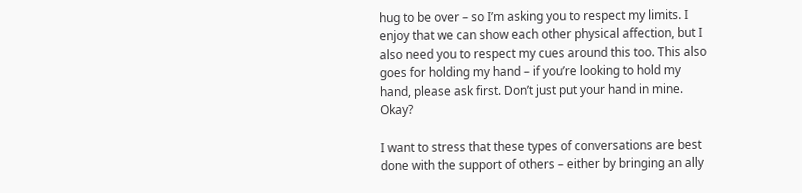hug to be over – so I’m asking you to respect my limits. I enjoy that we can show each other physical affection, but I also need you to respect my cues around this too. This also goes for holding my hand – if you’re looking to hold my hand, please ask first. Don’t just put your hand in mine. Okay?

I want to stress that these types of conversations are best done with the support of others – either by bringing an ally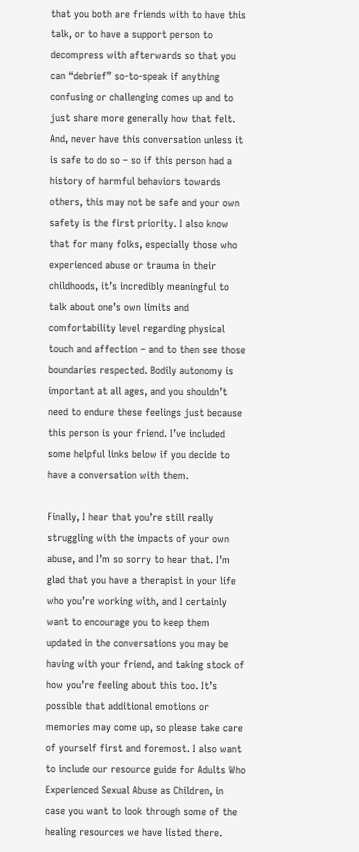that you both are friends with to have this talk, or to have a support person to decompress with afterwards so that you can “debrief” so-to-speak if anything confusing or challenging comes up and to just share more generally how that felt. And, never have this conversation unless it is safe to do so – so if this person had a history of harmful behaviors towards others, this may not be safe and your own safety is the first priority. I also know that for many folks, especially those who experienced abuse or trauma in their childhoods, it’s incredibly meaningful to talk about one’s own limits and comfortability level regarding physical touch and affection – and to then see those boundaries respected. Bodily autonomy is important at all ages, and you shouldn’t need to endure these feelings just because this person is your friend. I’ve included some helpful links below if you decide to have a conversation with them.

Finally, I hear that you’re still really struggling with the impacts of your own abuse, and I’m so sorry to hear that. I’m glad that you have a therapist in your life who you’re working with, and I certainly want to encourage you to keep them updated in the conversations you may be having with your friend, and taking stock of how you’re feeling about this too. It’s possible that additional emotions or memories may come up, so please take care of yourself first and foremost. I also want to include our resource guide for Adults Who Experienced Sexual Abuse as Children, in case you want to look through some of the healing resources we have listed there.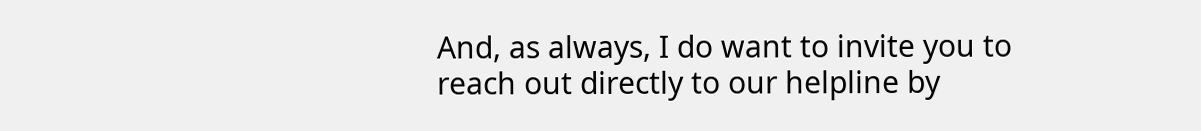And, as always, I do want to invite you to reach out directly to our helpline by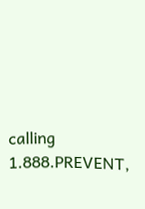calling 1.888.PREVENT,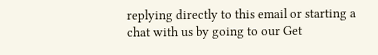replying directly to this email or starting a chat with us by going to our Get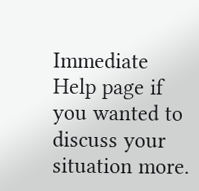Immediate Help page if you wanted to discuss your situation more.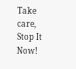Take care,
Stop It Now!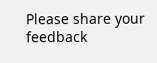Please share your feedback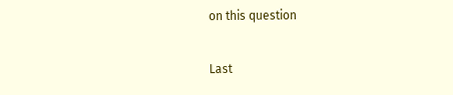on this question

Last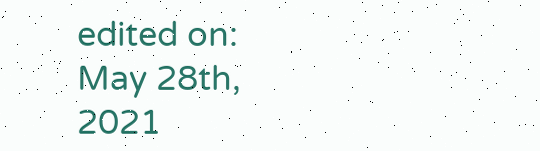edited on: May 28th, 2021